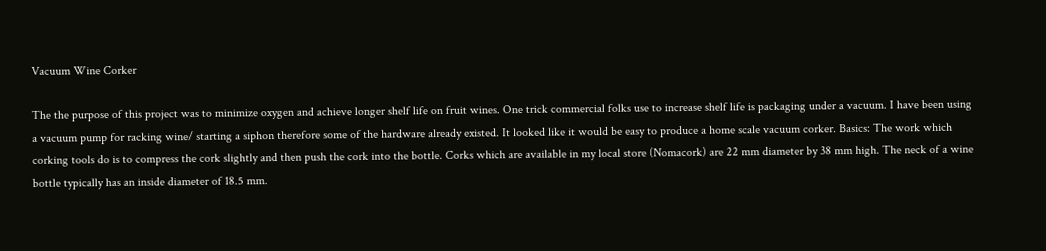Vacuum Wine Corker

The the purpose of this project was to minimize oxygen and achieve longer shelf life on fruit wines. One trick commercial folks use to increase shelf life is packaging under a vacuum. I have been using a vacuum pump for racking wine/ starting a siphon therefore some of the hardware already existed. It looked like it would be easy to produce a home scale vacuum corker. Basics: The work which corking tools do is to compress the cork slightly and then push the cork into the bottle. Corks which are available in my local store (Nomacork) are 22 mm diameter by 38 mm high. The neck of a wine bottle typically has an inside diameter of 18.5 mm.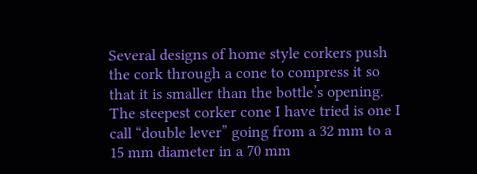Several designs of home style corkers push the cork through a cone to compress it so that it is smaller than the bottle’s opening. The steepest corker cone I have tried is one I call “double lever” going from a 32 mm to a 15 mm diameter in a 70 mm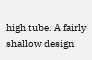high tube. A fairly shallow design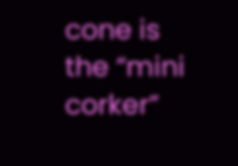cone is the “mini corker”